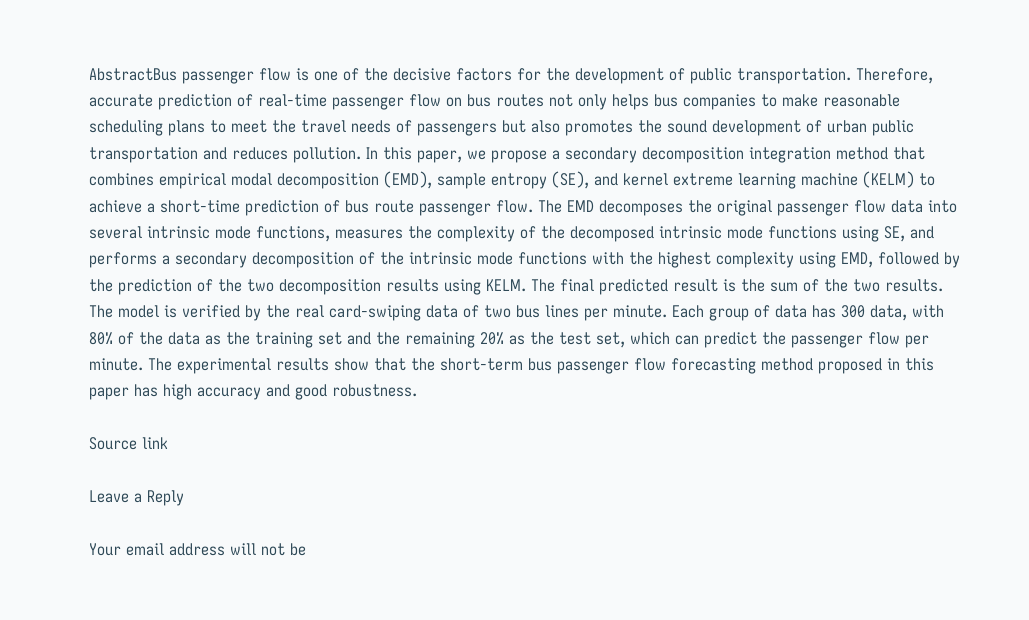AbstractBus passenger flow is one of the decisive factors for the development of public transportation. Therefore, accurate prediction of real-time passenger flow on bus routes not only helps bus companies to make reasonable scheduling plans to meet the travel needs of passengers but also promotes the sound development of urban public transportation and reduces pollution. In this paper, we propose a secondary decomposition integration method that combines empirical modal decomposition (EMD), sample entropy (SE), and kernel extreme learning machine (KELM) to achieve a short-time prediction of bus route passenger flow. The EMD decomposes the original passenger flow data into several intrinsic mode functions, measures the complexity of the decomposed intrinsic mode functions using SE, and performs a secondary decomposition of the intrinsic mode functions with the highest complexity using EMD, followed by the prediction of the two decomposition results using KELM. The final predicted result is the sum of the two results. The model is verified by the real card-swiping data of two bus lines per minute. Each group of data has 300 data, with 80% of the data as the training set and the remaining 20% as the test set, which can predict the passenger flow per minute. The experimental results show that the short-term bus passenger flow forecasting method proposed in this paper has high accuracy and good robustness.

Source link

Leave a Reply

Your email address will not be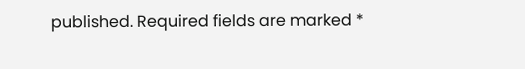published. Required fields are marked *